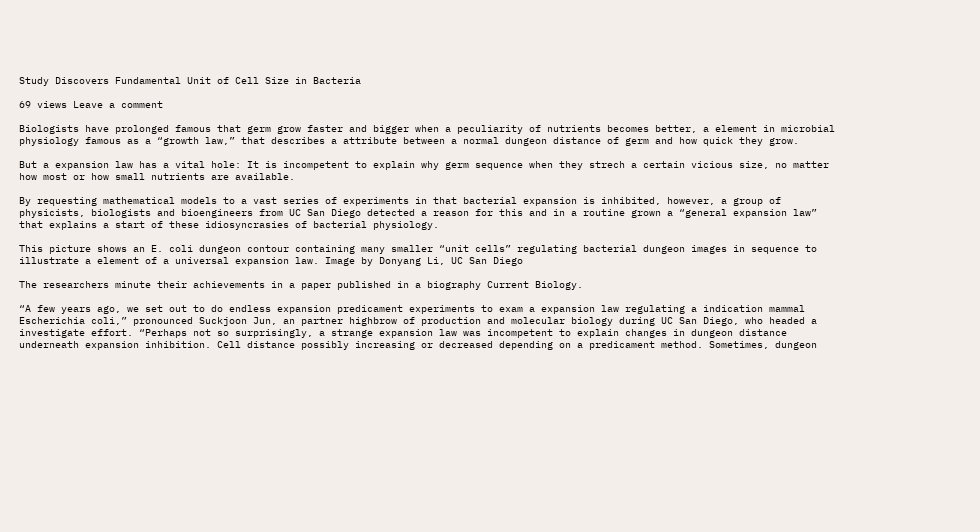Study Discovers Fundamental Unit of Cell Size in Bacteria

69 views Leave a comment

Biologists have prolonged famous that germ grow faster and bigger when a peculiarity of nutrients becomes better, a element in microbial physiology famous as a “growth law,” that describes a attribute between a normal dungeon distance of germ and how quick they grow.

But a expansion law has a vital hole: It is incompetent to explain why germ sequence when they strech a certain vicious size, no matter how most or how small nutrients are available.

By requesting mathematical models to a vast series of experiments in that bacterial expansion is inhibited, however, a group of physicists, biologists and bioengineers from UC San Diego detected a reason for this and in a routine grown a “general expansion law” that explains a start of these idiosyncrasies of bacterial physiology.

This picture shows an E. coli dungeon contour containing many smaller “unit cells” regulating bacterial dungeon images in sequence to illustrate a element of a universal expansion law. Image by Donyang Li, UC San Diego

The researchers minute their achievements in a paper published in a biography Current Biology.

“A few years ago, we set out to do endless expansion predicament experiments to exam a expansion law regulating a indication mammal Escherichia coli,” pronounced Suckjoon Jun, an partner highbrow of production and molecular biology during UC San Diego, who headed a investigate effort. “Perhaps not so surprisingly, a strange expansion law was incompetent to explain changes in dungeon distance underneath expansion inhibition. Cell distance possibly increasing or decreased depending on a predicament method. Sometimes, dungeon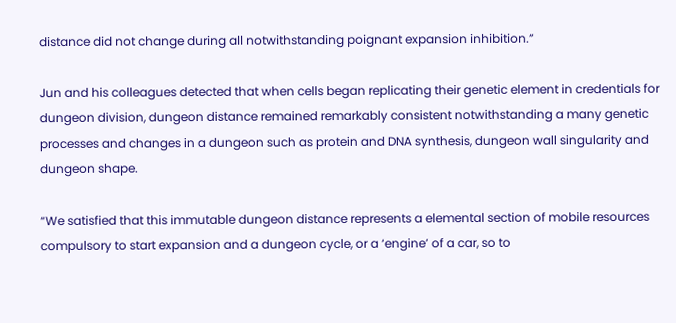distance did not change during all notwithstanding poignant expansion inhibition.”

Jun and his colleagues detected that when cells began replicating their genetic element in credentials for dungeon division, dungeon distance remained remarkably consistent notwithstanding a many genetic processes and changes in a dungeon such as protein and DNA synthesis, dungeon wall singularity and dungeon shape.

“We satisfied that this immutable dungeon distance represents a elemental section of mobile resources compulsory to start expansion and a dungeon cycle, or a ‘engine’ of a car, so to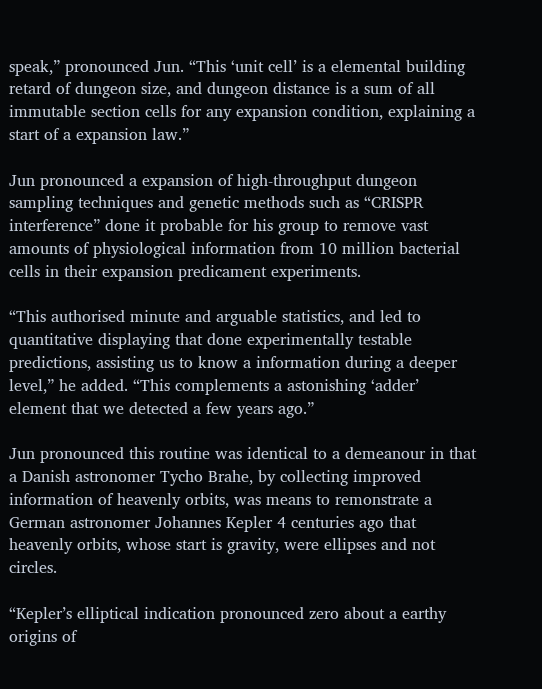speak,” pronounced Jun. “This ‘unit cell’ is a elemental building retard of dungeon size, and dungeon distance is a sum of all immutable section cells for any expansion condition, explaining a start of a expansion law.”

Jun pronounced a expansion of high-throughput dungeon sampling techniques and genetic methods such as “CRISPR interference” done it probable for his group to remove vast amounts of physiological information from 10 million bacterial cells in their expansion predicament experiments.

“This authorised minute and arguable statistics, and led to quantitative displaying that done experimentally testable predictions, assisting us to know a information during a deeper level,” he added. “This complements a astonishing ‘adder’ element that we detected a few years ago.”

Jun pronounced this routine was identical to a demeanour in that a Danish astronomer Tycho Brahe, by collecting improved information of heavenly orbits, was means to remonstrate a German astronomer Johannes Kepler 4 centuries ago that heavenly orbits, whose start is gravity, were ellipses and not circles.

“Kepler’s elliptical indication pronounced zero about a earthy origins of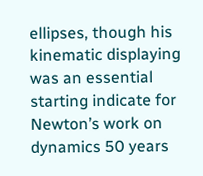ellipses, though his kinematic displaying was an essential starting indicate for Newton’s work on dynamics 50 years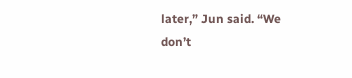later,” Jun said. “We don’t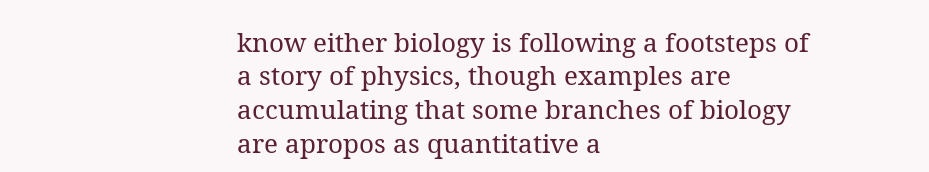know either biology is following a footsteps of a story of physics, though examples are accumulating that some branches of biology are apropos as quantitative a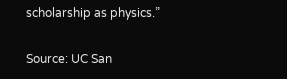scholarship as physics.”

Source: UC San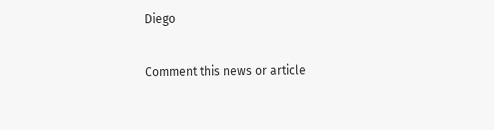Diego

Comment this news or article